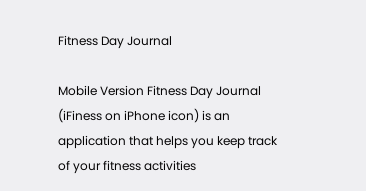Fitness Day Journal

Mobile Version Fitness Day Journal (iFiness on iPhone icon) is an application that helps you keep track of your fitness activities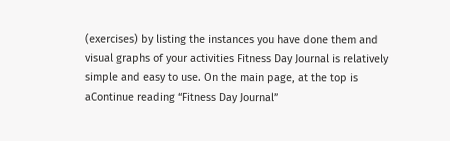(exercises) by listing the instances you have done them and visual graphs of your activities Fitness Day Journal is relatively simple and easy to use. On the main page, at the top is aContinue reading “Fitness Day Journal”